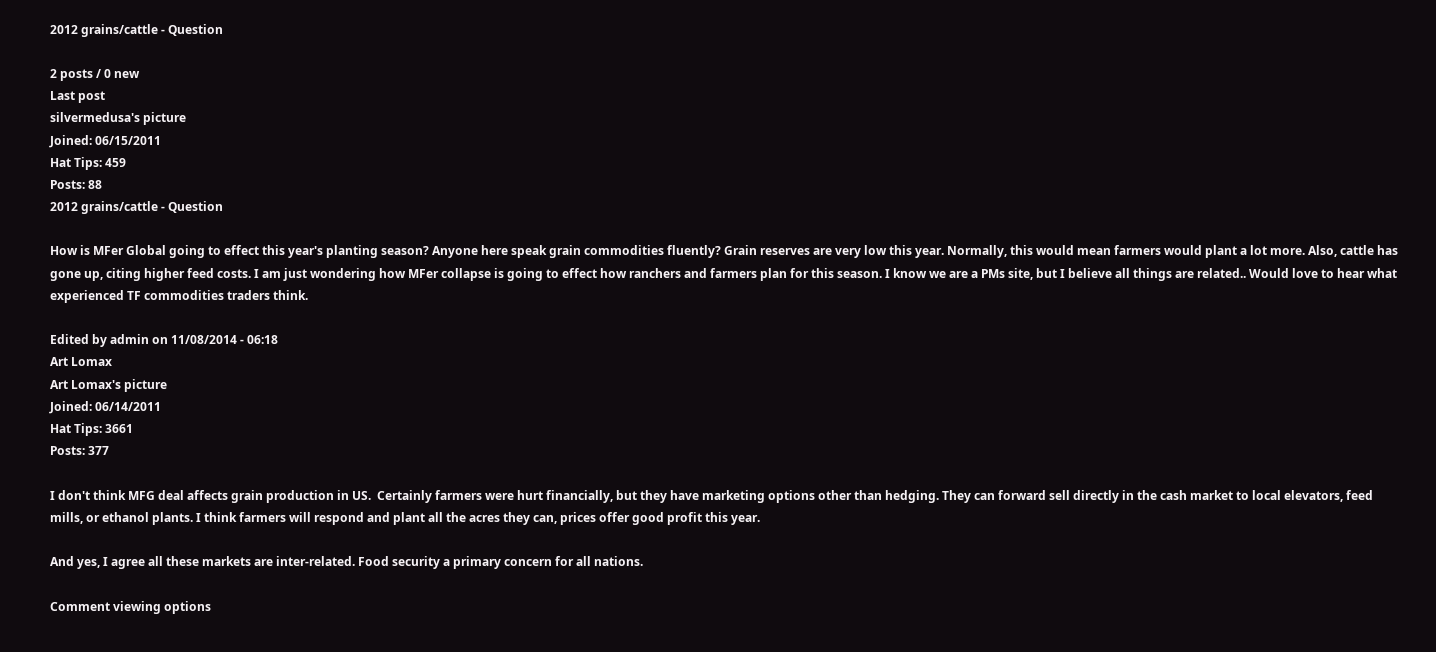2012 grains/cattle - Question

2 posts / 0 new
Last post
silvermedusa's picture
Joined: 06/15/2011
Hat Tips: 459
Posts: 88
2012 grains/cattle - Question

How is MFer Global going to effect this year's planting season? Anyone here speak grain commodities fluently? Grain reserves are very low this year. Normally, this would mean farmers would plant a lot more. Also, cattle has gone up, citing higher feed costs. I am just wondering how MFer collapse is going to effect how ranchers and farmers plan for this season. I know we are a PMs site, but I believe all things are related.. Would love to hear what experienced TF commodities traders think.

Edited by admin on 11/08/2014 - 06:18
Art Lomax
Art Lomax's picture
Joined: 06/14/2011
Hat Tips: 3661
Posts: 377

I don't think MFG deal affects grain production in US.  Certainly farmers were hurt financially, but they have marketing options other than hedging. They can forward sell directly in the cash market to local elevators, feed mills, or ethanol plants. I think farmers will respond and plant all the acres they can, prices offer good profit this year.

And yes, I agree all these markets are inter-related. Food security a primary concern for all nations.

Comment viewing options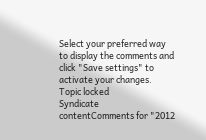Select your preferred way to display the comments and click "Save settings" to activate your changes.
Topic locked
Syndicate contentComments for "2012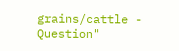grains/cattle - Question"